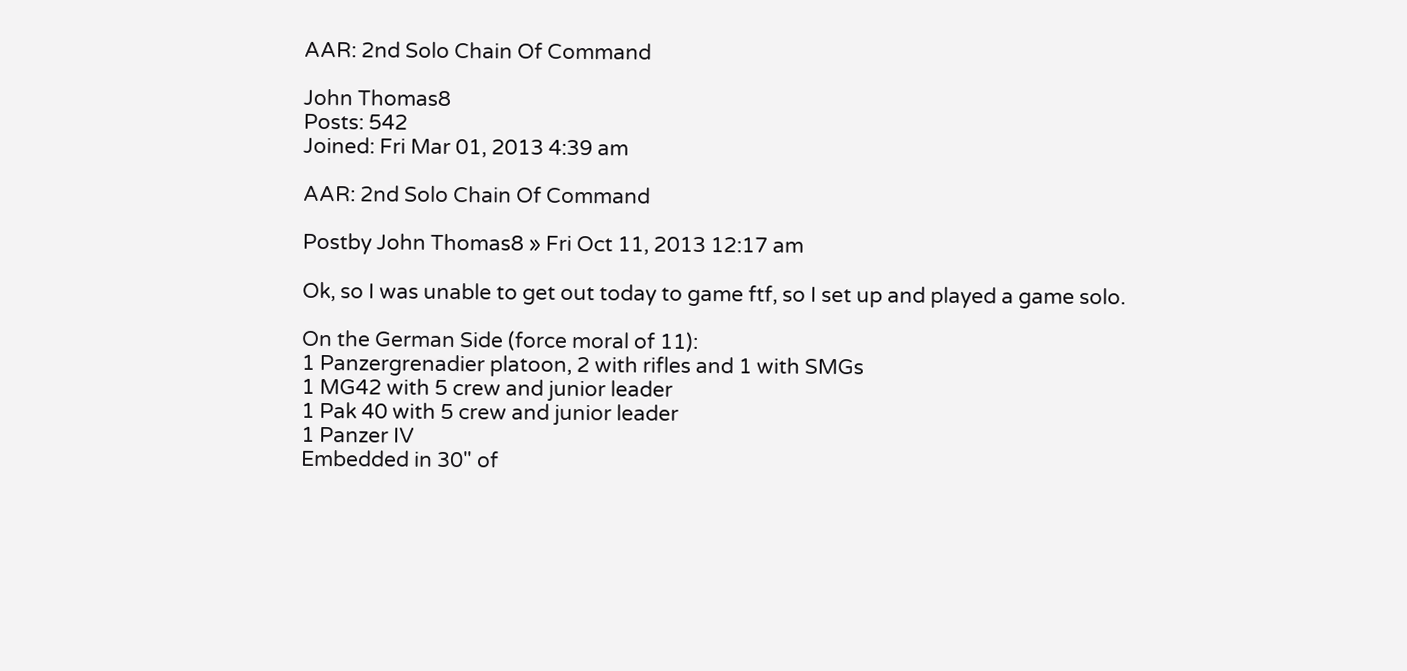AAR: 2nd Solo Chain Of Command

John Thomas8
Posts: 542
Joined: Fri Mar 01, 2013 4:39 am

AAR: 2nd Solo Chain Of Command

Postby John Thomas8 » Fri Oct 11, 2013 12:17 am

Ok, so I was unable to get out today to game ftf, so I set up and played a game solo.

On the German Side (force moral of 11):
1 Panzergrenadier platoon, 2 with rifles and 1 with SMGs
1 MG42 with 5 crew and junior leader
1 Pak 40 with 5 crew and junior leader
1 Panzer IV
Embedded in 30" of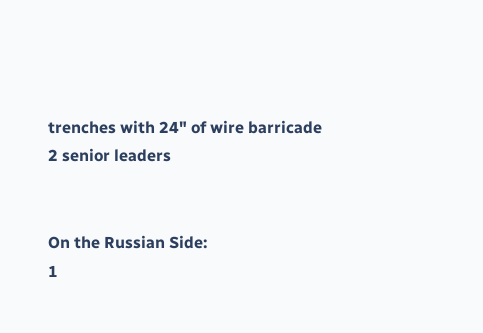trenches with 24" of wire barricade
2 senior leaders


On the Russian Side:
1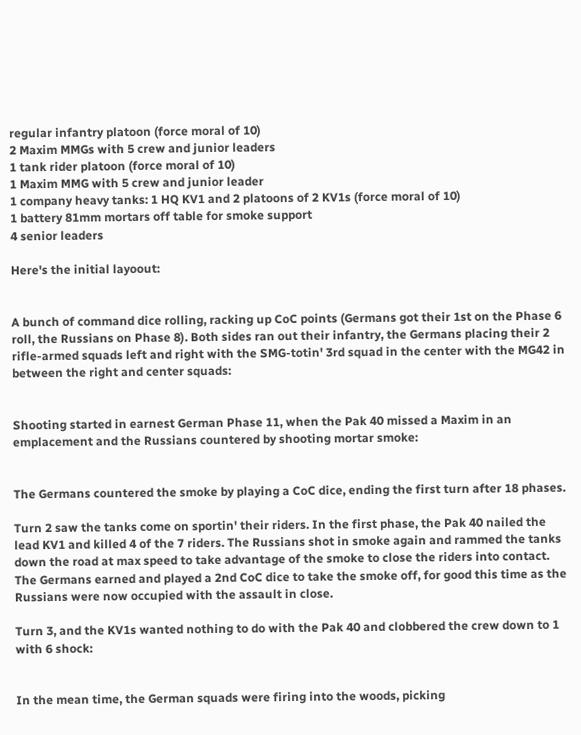regular infantry platoon (force moral of 10)
2 Maxim MMGs with 5 crew and junior leaders
1 tank rider platoon (force moral of 10)
1 Maxim MMG with 5 crew and junior leader
1 company heavy tanks: 1 HQ KV1 and 2 platoons of 2 KV1s (force moral of 10)
1 battery 81mm mortars off table for smoke support
4 senior leaders

Here's the initial layoout:


A bunch of command dice rolling, racking up CoC points (Germans got their 1st on the Phase 6 roll, the Russians on Phase 8). Both sides ran out their infantry, the Germans placing their 2 rifle-armed squads left and right with the SMG-totin' 3rd squad in the center with the MG42 in between the right and center squads:


Shooting started in earnest German Phase 11, when the Pak 40 missed a Maxim in an emplacement and the Russians countered by shooting mortar smoke:


The Germans countered the smoke by playing a CoC dice, ending the first turn after 18 phases.

Turn 2 saw the tanks come on sportin' their riders. In the first phase, the Pak 40 nailed the lead KV1 and killed 4 of the 7 riders. The Russians shot in smoke again and rammed the tanks down the road at max speed to take advantage of the smoke to close the riders into contact. The Germans earned and played a 2nd CoC dice to take the smoke off, for good this time as the Russians were now occupied with the assault in close.

Turn 3, and the KV1s wanted nothing to do with the Pak 40 and clobbered the crew down to 1 with 6 shock:


In the mean time, the German squads were firing into the woods, picking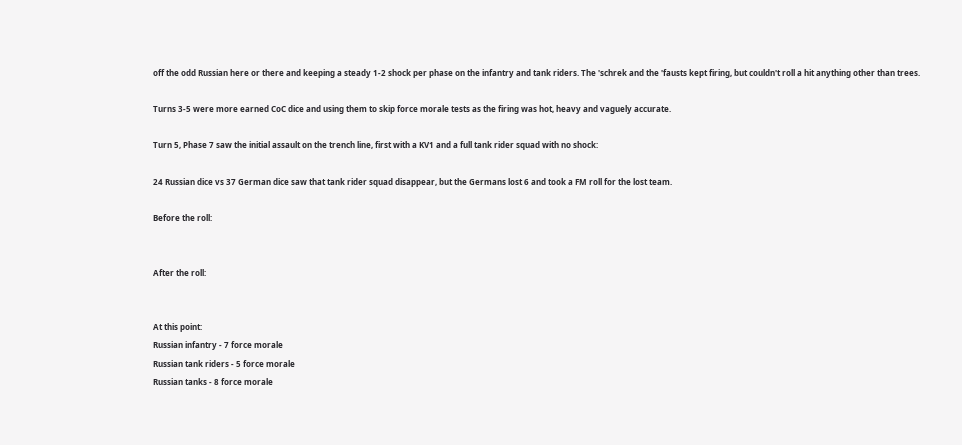off the odd Russian here or there and keeping a steady 1-2 shock per phase on the infantry and tank riders. The 'schrek and the 'fausts kept firing, but couldn't roll a hit anything other than trees.

Turns 3-5 were more earned CoC dice and using them to skip force morale tests as the firing was hot, heavy and vaguely accurate.

Turn 5, Phase 7 saw the initial assault on the trench line, first with a KV1 and a full tank rider squad with no shock:

24 Russian dice vs 37 German dice saw that tank rider squad disappear, but the Germans lost 6 and took a FM roll for the lost team.

Before the roll:


After the roll:


At this point:
Russian infantry - 7 force morale
Russian tank riders - 5 force morale
Russian tanks - 8 force morale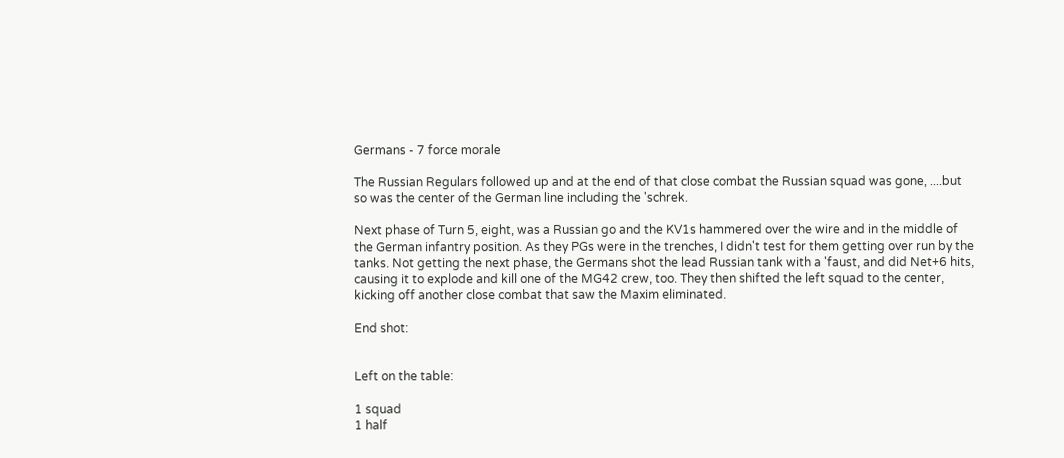Germans - 7 force morale

The Russian Regulars followed up and at the end of that close combat the Russian squad was gone, ....but so was the center of the German line including the 'schrek.

Next phase of Turn 5, eight, was a Russian go and the KV1s hammered over the wire and in the middle of the German infantry position. As they PGs were in the trenches, I didn't test for them getting over run by the tanks. Not getting the next phase, the Germans shot the lead Russian tank with a 'faust, and did Net+6 hits, causing it to explode and kill one of the MG42 crew, too. They then shifted the left squad to the center, kicking off another close combat that saw the Maxim eliminated.

End shot:


Left on the table:

1 squad
1 half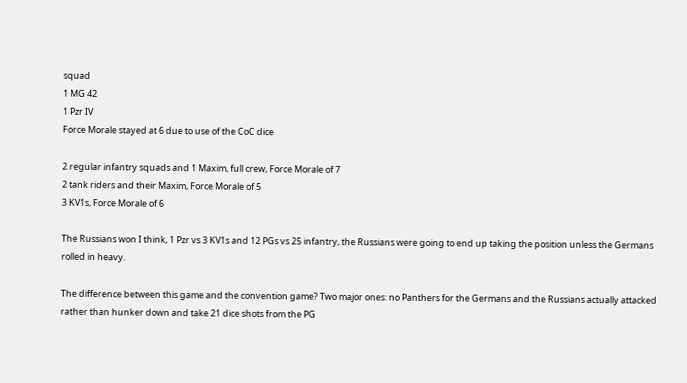squad
1 MG 42
1 Pzr IV
Force Morale stayed at 6 due to use of the CoC dice

2 regular infantry squads and 1 Maxim, full crew, Force Morale of 7
2 tank riders and their Maxim, Force Morale of 5
3 KV1s, Force Morale of 6

The Russians won I think, 1 Pzr vs 3 KV1s and 12 PGs vs 25 infantry, the Russians were going to end up taking the position unless the Germans rolled in heavy.

The difference between this game and the convention game? Two major ones: no Panthers for the Germans and the Russians actually attacked rather than hunker down and take 21 dice shots from the PG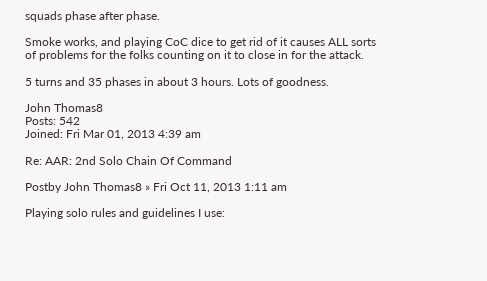squads phase after phase.

Smoke works, and playing CoC dice to get rid of it causes ALL sorts of problems for the folks counting on it to close in for the attack.

5 turns and 35 phases in about 3 hours. Lots of goodness.

John Thomas8
Posts: 542
Joined: Fri Mar 01, 2013 4:39 am

Re: AAR: 2nd Solo Chain Of Command

Postby John Thomas8 » Fri Oct 11, 2013 1:11 am

Playing solo rules and guidelines I use: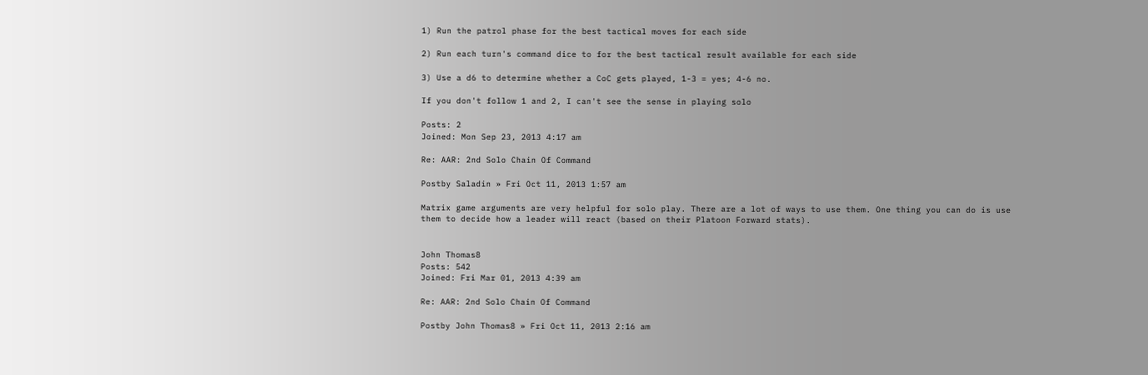1) Run the patrol phase for the best tactical moves for each side

2) Run each turn's command dice to for the best tactical result available for each side

3) Use a d6 to determine whether a CoC gets played, 1-3 = yes; 4-6 no.

If you don't follow 1 and 2, I can't see the sense in playing solo

Posts: 2
Joined: Mon Sep 23, 2013 4:17 am

Re: AAR: 2nd Solo Chain Of Command

Postby Saladin » Fri Oct 11, 2013 1:57 am

Matrix game arguments are very helpful for solo play. There are a lot of ways to use them. One thing you can do is use them to decide how a leader will react (based on their Platoon Forward stats).


John Thomas8
Posts: 542
Joined: Fri Mar 01, 2013 4:39 am

Re: AAR: 2nd Solo Chain Of Command

Postby John Thomas8 » Fri Oct 11, 2013 2:16 am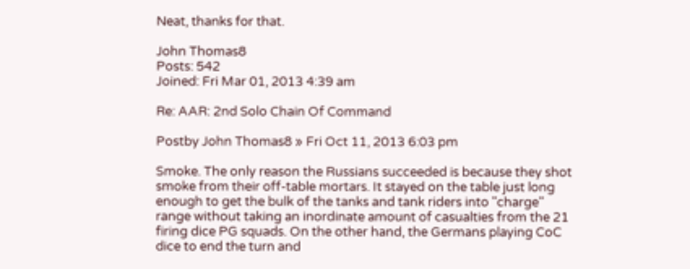Neat, thanks for that.

John Thomas8
Posts: 542
Joined: Fri Mar 01, 2013 4:39 am

Re: AAR: 2nd Solo Chain Of Command

Postby John Thomas8 » Fri Oct 11, 2013 6:03 pm

Smoke. The only reason the Russians succeeded is because they shot smoke from their off-table mortars. It stayed on the table just long enough to get the bulk of the tanks and tank riders into "charge" range without taking an inordinate amount of casualties from the 21 firing dice PG squads. On the other hand, the Germans playing CoC dice to end the turn and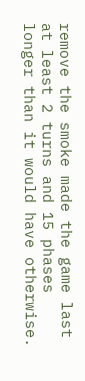remove the smoke made the game last at least 2 turns and 15 phases longer than it would have otherwise.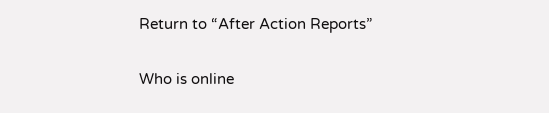Return to “After Action Reports”

Who is online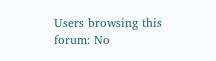Users browsing this forum: No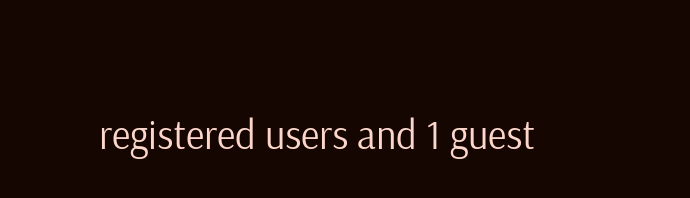registered users and 1 guest